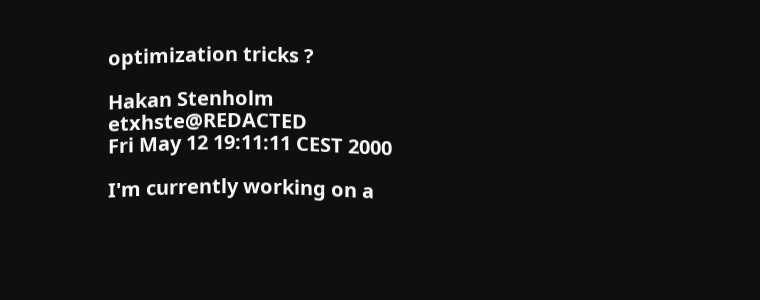optimization tricks ?

Hakan Stenholm etxhste@REDACTED
Fri May 12 19:11:11 CEST 2000

I'm currently working on a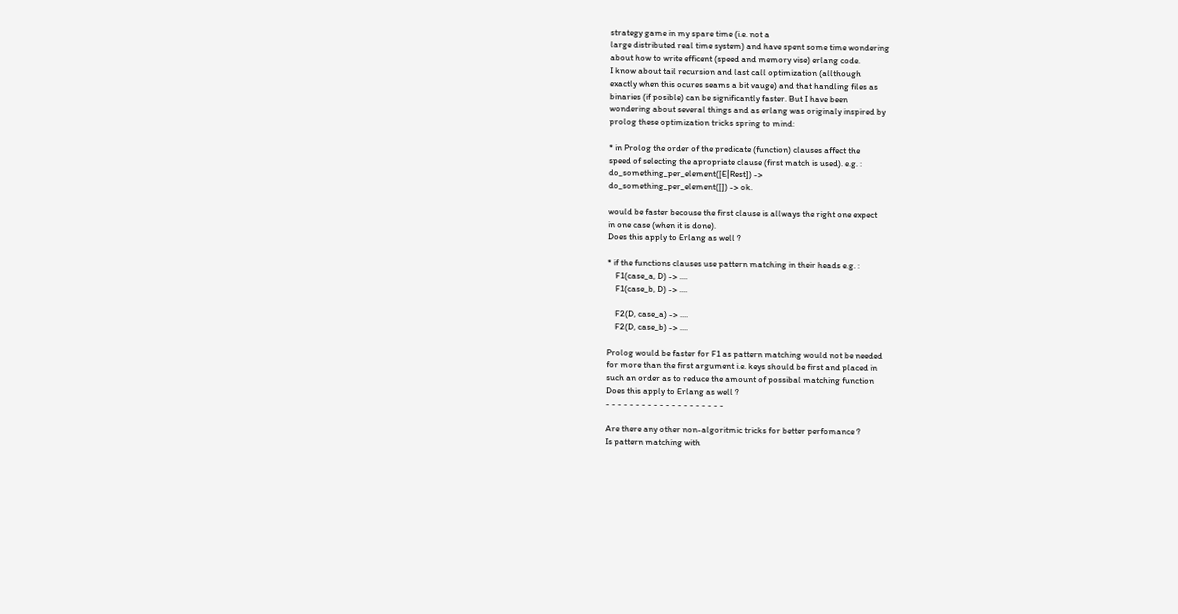strategy game in my spare time (i.e. not a
large distributed real time system) and have spent some time wondering
about how to write efficent (speed and memory vise) erlang code.
I know about tail recursion and last call optimization (allthough
exactly when this ocures seams a bit vauge) and that handling files as
binaries (if posible) can be significantly faster. But I have been
wondering about several things and as erlang was originaly inspired by
prolog these optimization tricks spring to mind:

* in Prolog the order of the predicate (function) clauses affect the
speed of selecting the apropriate clause (first match is used). e.g. :
do_something_per_element([E|Rest]) ->
do_something_per_element([]) -> ok.

would be faster becouse the first clause is allways the right one expect
in one case (when it is done).
Does this apply to Erlang as well ?

* if the functions clauses use pattern matching in their heads e.g. :
    F1(case_a, D) -> ....
    F1(case_b, D) -> ....

    F2(D, case_a) -> ....
    F2(D, case_b) -> ....

Prolog would be faster for F1 as pattern matching would not be needed
for more than the first argument i.e. keys should be first and placed in
such an order as to reduce the amount of possibal matching function
Does this apply to Erlang as well ?
- - - - - - - - - - - - - - - - - - - -

Are there any other non-algoritmic tricks for better perfomance ?
Is pattern matching with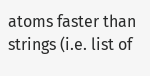atoms faster than strings (i.e. list of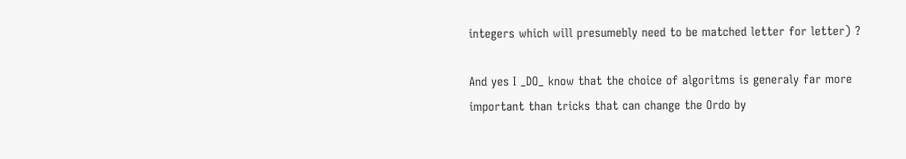integers which will presumebly need to be matched letter for letter) ?

And yes I _DO_ know that the choice of algoritms is generaly far more
important than tricks that can change the Ordo by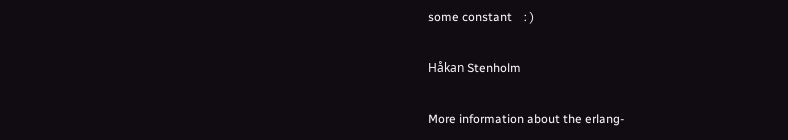some constant    : )

Håkan Stenholm

More information about the erlang-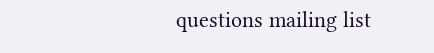questions mailing list